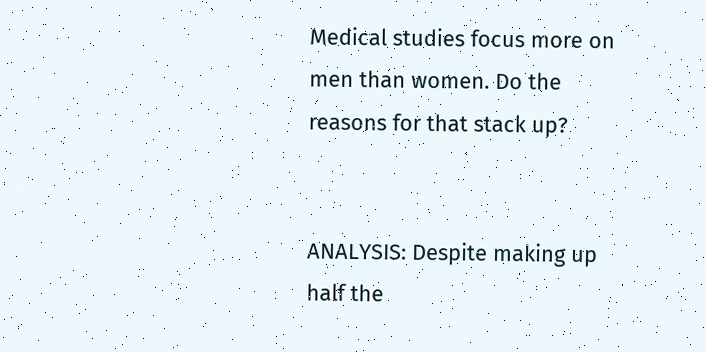Medical studies focus more on men than women. Do the reasons for that stack up?


ANALYSIS: Despite making up half the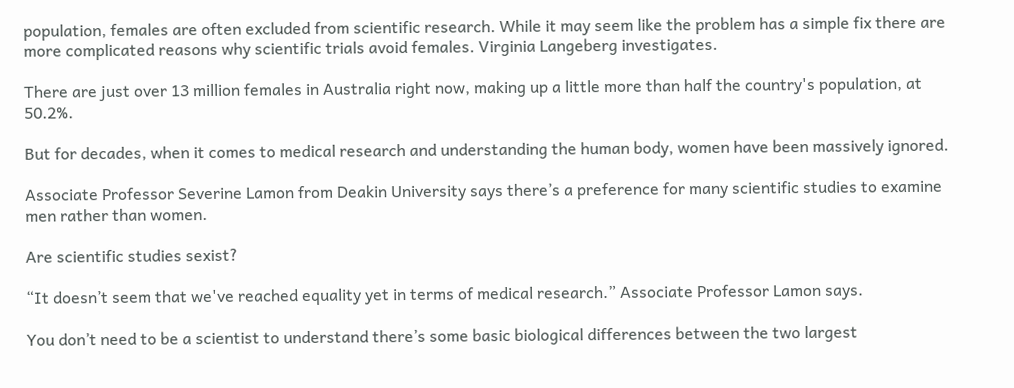population, females are often excluded from scientific research. While it may seem like the problem has a simple fix there are more complicated reasons why scientific trials avoid females. Virginia Langeberg investigates.

There are just over 13 million females in Australia right now, making up a little more than half the country's population, at 50.2%.

But for decades, when it comes to medical research and understanding the human body, women have been massively ignored.

Associate Professor Severine Lamon from Deakin University says there’s a preference for many scientific studies to examine men rather than women.

Are scientific studies sexist?

“It doesn’t seem that we've reached equality yet in terms of medical research.” Associate Professor Lamon says.

You don’t need to be a scientist to understand there’s some basic biological differences between the two largest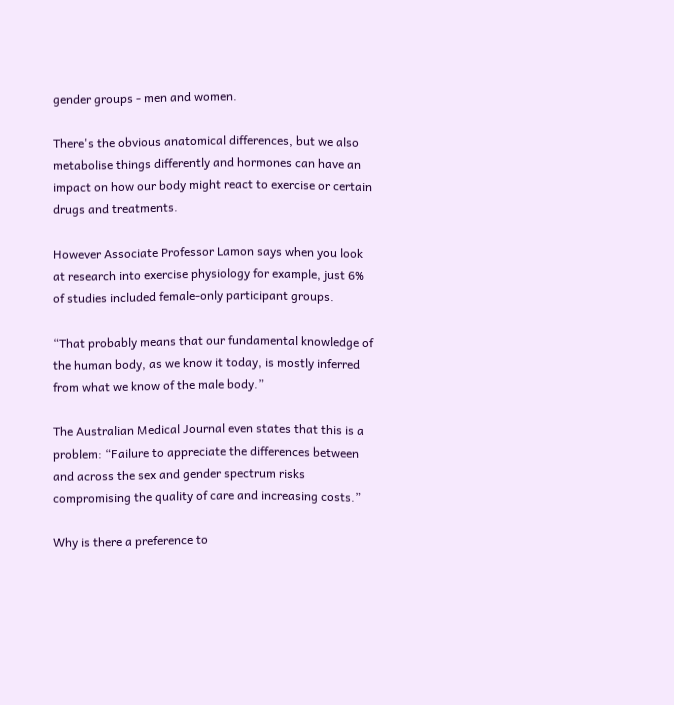gender groups - men and women.

There's the obvious anatomical differences, but we also metabolise things differently and hormones can have an impact on how our body might react to exercise or certain drugs and treatments.

However Associate Professor Lamon says when you look at research into exercise physiology for example, just 6% of studies included female-only participant groups.

“That probably means that our fundamental knowledge of the human body, as we know it today, is mostly inferred from what we know of the male body.”

The Australian Medical Journal even states that this is a problem: “Failure to appreciate the differences between and across the sex and gender spectrum risks compromising the quality of care and increasing costs.”

Why is there a preference to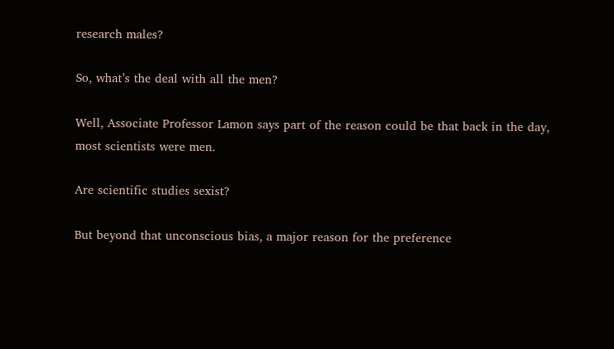research males?

So, what’s the deal with all the men?

Well, Associate Professor Lamon says part of the reason could be that back in the day, most scientists were men.

Are scientific studies sexist?

But beyond that unconscious bias, a major reason for the preference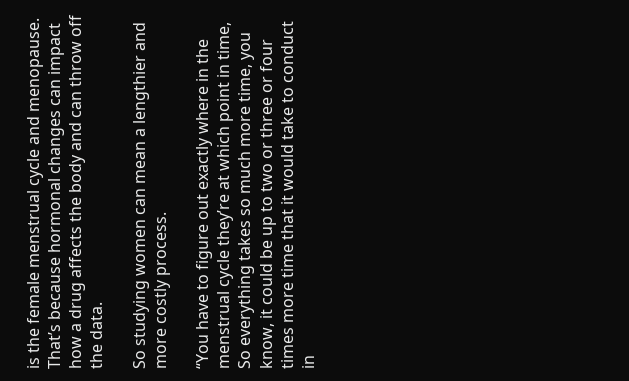is the female menstrual cycle and menopause.  That’s because hormonal changes can impact how a drug affects the body and can throw off the data.

So studying women can mean a lengthier and more costly process.

“You have to figure out exactly where in the menstrual cycle they’re at which point in time, So everything takes so much more time, you know, it could be up to two or three or four times more time that it would take to conduct in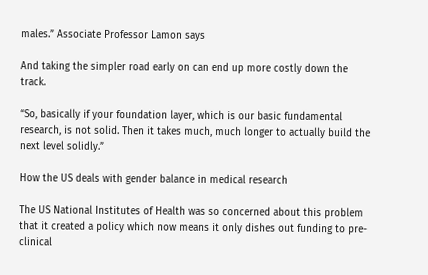males.” Associate Professor Lamon says

And taking the simpler road early on can end up more costly down the track.

“So, basically if your foundation layer, which is our basic fundamental research, is not solid. Then it takes much, much longer to actually build the next level solidly.”

How the US deals with gender balance in medical research

The US National Institutes of Health was so concerned about this problem that it created a policy which now means it only dishes out funding to pre-clinical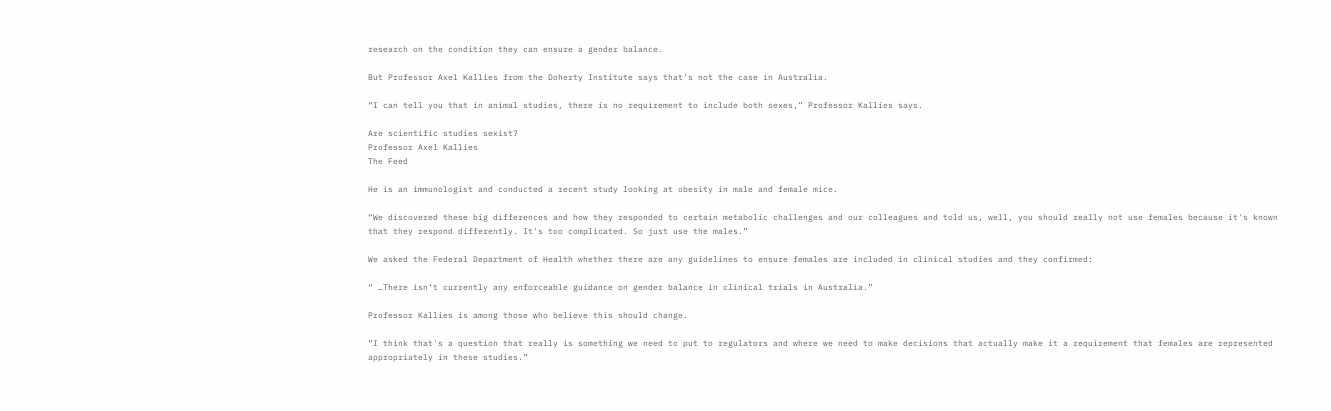research on the condition they can ensure a gender balance.

But Professor Axel Kallies from the Doherty Institute says that’s not the case in Australia.

“I can tell you that in animal studies, there is no requirement to include both sexes,” Professor Kallies says.

Are scientific studies sexist?
Professor Axel Kallies
The Feed

He is an immunologist and conducted a recent study looking at obesity in male and female mice.

“We discovered these big differences and how they responded to certain metabolic challenges and our colleagues and told us, well, you should really not use females because it's known that they respond differently. It's too complicated. So just use the males.”

We asked the Federal Department of Health whether there are any guidelines to ensure females are included in clinical studies and they confirmed:

“ …There isn’t currently any enforceable guidance on gender balance in clinical trials in Australia.”

Professor Kallies is among those who believe this should change.

“I think that's a question that really is something we need to put to regulators and where we need to make decisions that actually make it a requirement that females are represented appropriately in these studies.”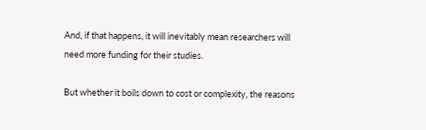And, if that happens, it will inevitably mean researchers will need more funding for their studies.

But whether it boils down to cost or complexity, the reasons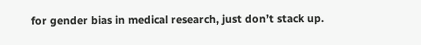for gender bias in medical research, just don’t stack up.